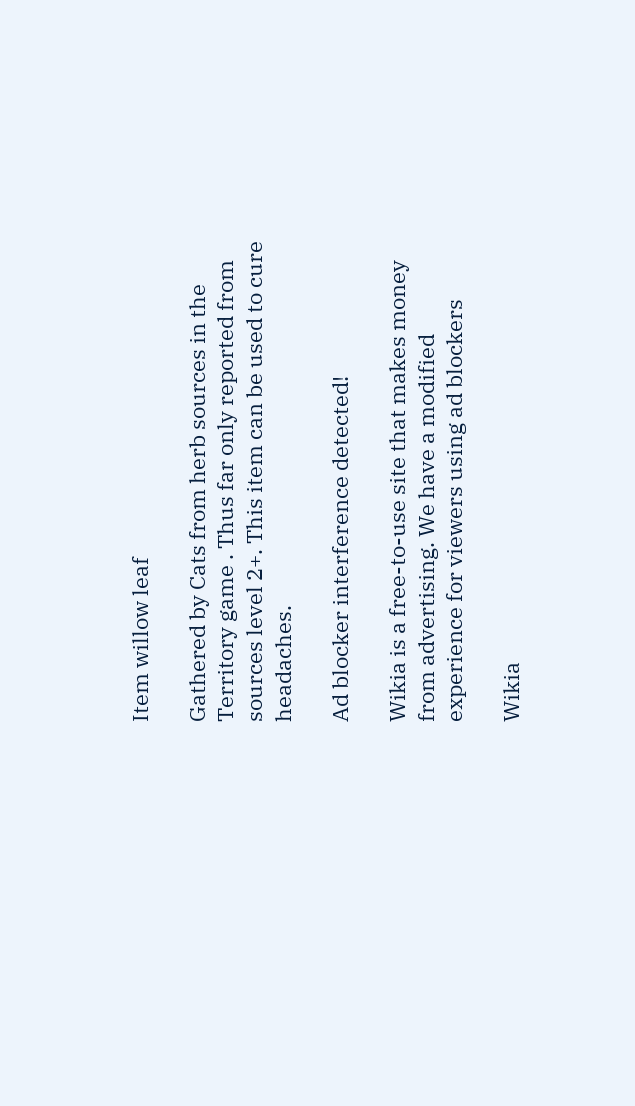Item willow leaf

Gathered by Cats from herb sources in the Territory game . Thus far only reported from sources level 2+. This item can be used to cure headaches.

Ad blocker interference detected!

Wikia is a free-to-use site that makes money from advertising. We have a modified experience for viewers using ad blockers

Wikia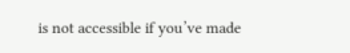is not accessible if you’ve made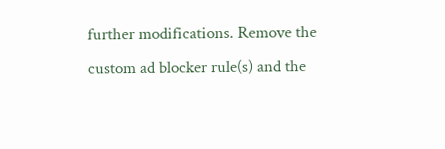further modifications. Remove the custom ad blocker rule(s) and the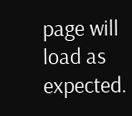page will load as expected.